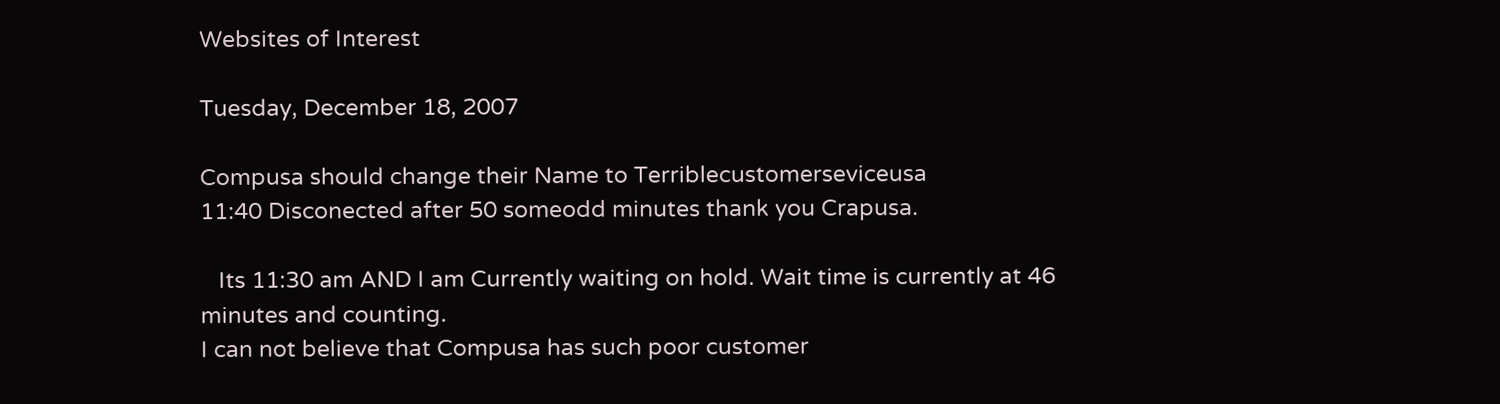Websites of Interest

Tuesday, December 18, 2007

Compusa should change their Name to Terriblecustomerseviceusa
11:40 Disconected after 50 someodd minutes thank you Crapusa.

   Its 11:30 am AND I am Currently waiting on hold. Wait time is currently at 46 minutes and counting.
I can not believe that Compusa has such poor customer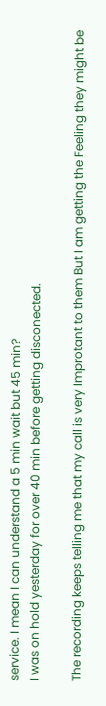service. I mean I can understand a 5 min wait but 45 min?
I was on hold yesterday for over 40 min before getting disconected.

The recording keeps telling me that my call is very Improtant to them But I am getting the Feeling they might be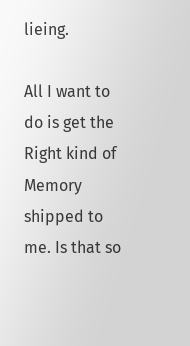lieing.

All I want to do is get the Right kind of Memory shipped to me. Is that so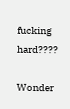fucking hard????

Wonder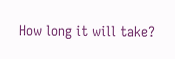How long it will take?